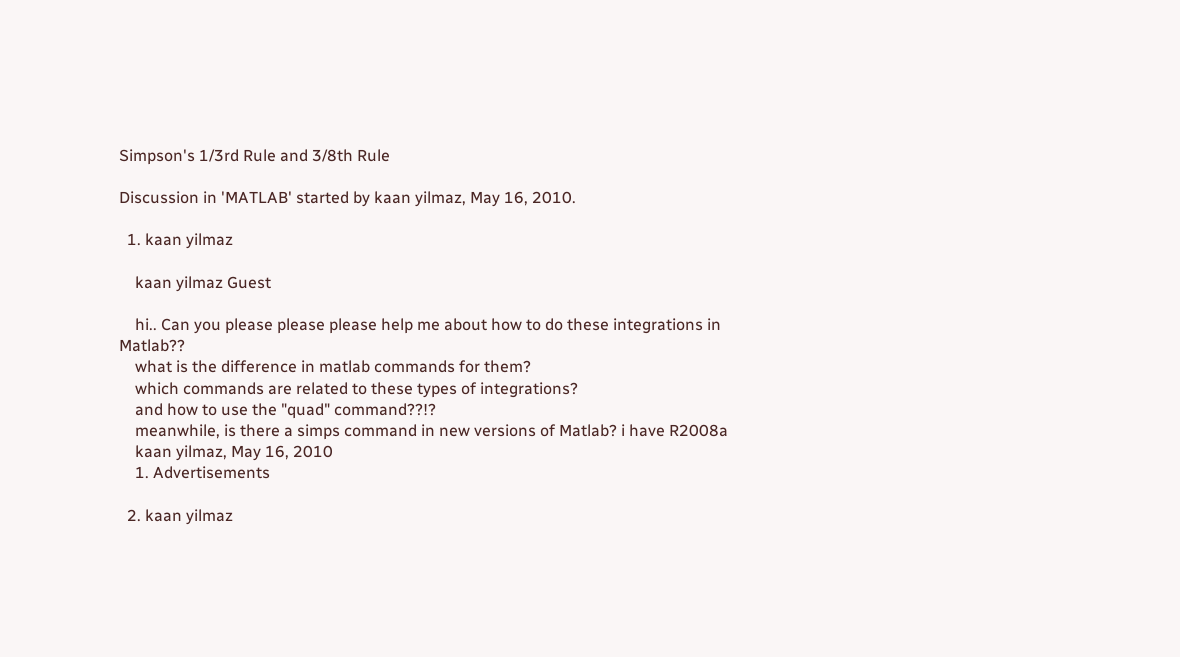Simpson's 1/3rd Rule and 3/8th Rule

Discussion in 'MATLAB' started by kaan yilmaz, May 16, 2010.

  1. kaan yilmaz

    kaan yilmaz Guest

    hi.. Can you please please please help me about how to do these integrations in Matlab??
    what is the difference in matlab commands for them?
    which commands are related to these types of integrations?
    and how to use the "quad" command??!?
    meanwhile, is there a simps command in new versions of Matlab? i have R2008a
    kaan yilmaz, May 16, 2010
    1. Advertisements

  2. kaan yilmaz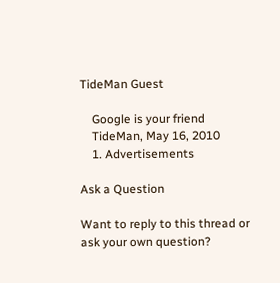TideMan Guest

    Google is your friend
    TideMan, May 16, 2010
    1. Advertisements

Ask a Question

Want to reply to this thread or ask your own question?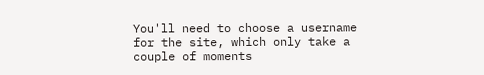You'll need to choose a username for the site, which only take a couple of moments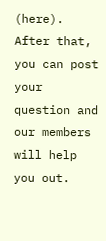(here). After that, you can post your question and our members will help you out.